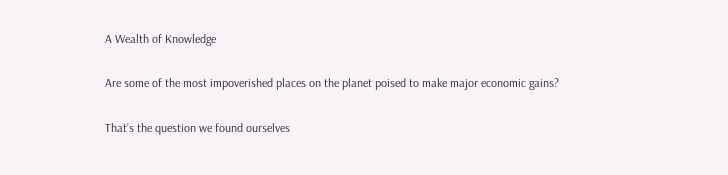A Wealth of Knowledge

Are some of the most impoverished places on the planet poised to make major economic gains?

That’s the question we found ourselves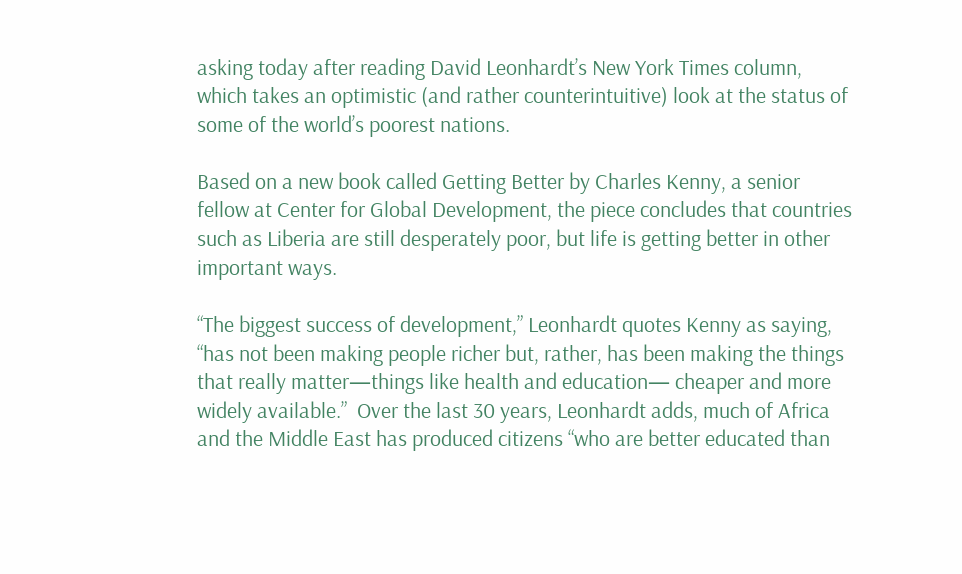asking today after reading David Leonhardt’s New York Times column, which takes an optimistic (and rather counterintuitive) look at the status of some of the world’s poorest nations.

Based on a new book called Getting Better by Charles Kenny, a senior fellow at Center for Global Development, the piece concludes that countries such as Liberia are still desperately poor, but life is getting better in other important ways.

“The biggest success of development,” Leonhardt quotes Kenny as saying, “has not been making people richer but, rather, has been making the things that really matter—things like health and education— cheaper and more widely available.”  Over the last 30 years, Leonhardt adds, much of Africa and the Middle East has produced citizens “who are better educated than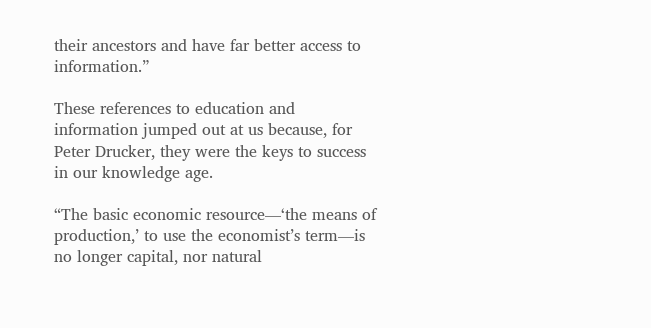their ancestors and have far better access to information.”

These references to education and information jumped out at us because, for Peter Drucker, they were the keys to success in our knowledge age.

“The basic economic resource—‘the means of production,’ to use the economist’s term—is no longer capital, nor natural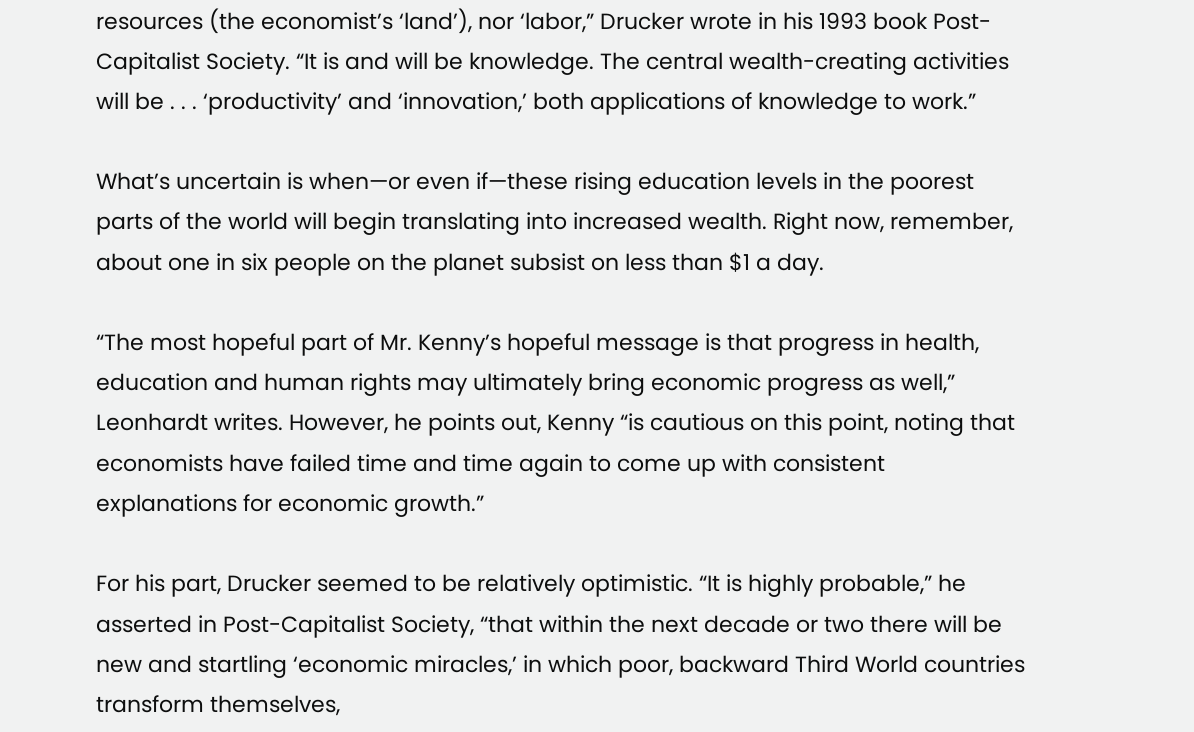resources (the economist’s ‘land’), nor ‘labor,” Drucker wrote in his 1993 book Post-Capitalist Society. “It is and will be knowledge. The central wealth-creating activities will be . . . ‘productivity’ and ‘innovation,’ both applications of knowledge to work.”

What’s uncertain is when—or even if—these rising education levels in the poorest parts of the world will begin translating into increased wealth. Right now, remember, about one in six people on the planet subsist on less than $1 a day.

“The most hopeful part of Mr. Kenny’s hopeful message is that progress in health, education and human rights may ultimately bring economic progress as well,” Leonhardt writes. However, he points out, Kenny “is cautious on this point, noting that economists have failed time and time again to come up with consistent explanations for economic growth.”

For his part, Drucker seemed to be relatively optimistic. “It is highly probable,” he asserted in Post-Capitalist Society, “that within the next decade or two there will be new and startling ‘economic miracles,’ in which poor, backward Third World countries transform themselves,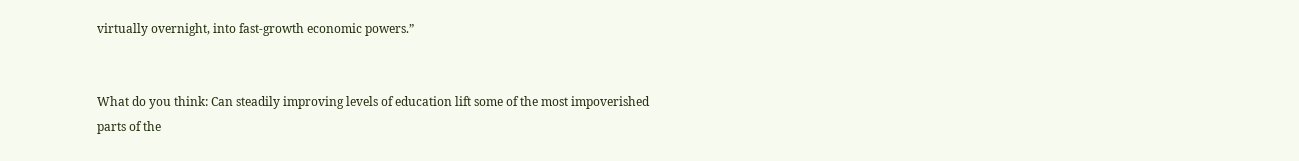virtually overnight, into fast-growth economic powers.”


What do you think: Can steadily improving levels of education lift some of the most impoverished parts of the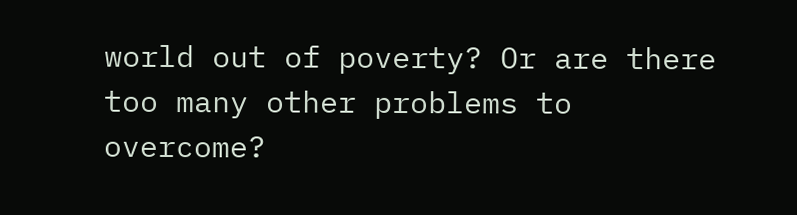world out of poverty? Or are there too many other problems to overcome?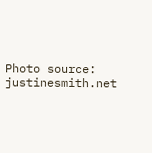Photo source: justinesmith.net